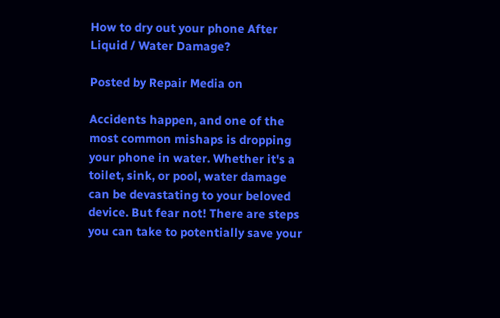How to dry out your phone After Liquid / Water Damage?

Posted by Repair Media on

Accidents happen, and one of the most common mishaps is dropping your phone in water. Whether it's a toilet, sink, or pool, water damage can be devastating to your beloved device. But fear not! There are steps you can take to potentially save your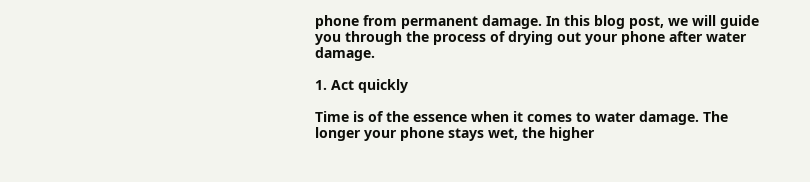phone from permanent damage. In this blog post, we will guide you through the process of drying out your phone after water damage.

1. Act quickly

Time is of the essence when it comes to water damage. The longer your phone stays wet, the higher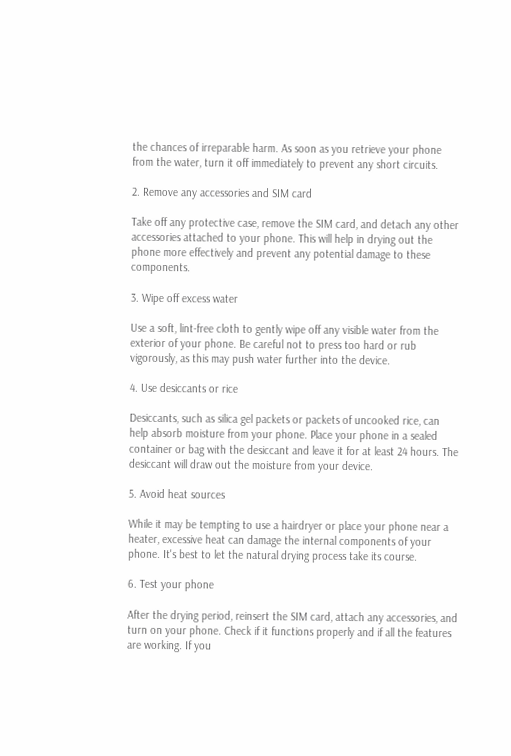the chances of irreparable harm. As soon as you retrieve your phone from the water, turn it off immediately to prevent any short circuits.

2. Remove any accessories and SIM card

Take off any protective case, remove the SIM card, and detach any other accessories attached to your phone. This will help in drying out the phone more effectively and prevent any potential damage to these components.

3. Wipe off excess water

Use a soft, lint-free cloth to gently wipe off any visible water from the exterior of your phone. Be careful not to press too hard or rub vigorously, as this may push water further into the device.

4. Use desiccants or rice

Desiccants, such as silica gel packets or packets of uncooked rice, can help absorb moisture from your phone. Place your phone in a sealed container or bag with the desiccant and leave it for at least 24 hours. The desiccant will draw out the moisture from your device.

5. Avoid heat sources

While it may be tempting to use a hairdryer or place your phone near a heater, excessive heat can damage the internal components of your phone. It's best to let the natural drying process take its course.

6. Test your phone

After the drying period, reinsert the SIM card, attach any accessories, and turn on your phone. Check if it functions properly and if all the features are working. If you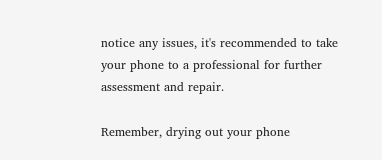notice any issues, it's recommended to take your phone to a professional for further assessment and repair.

Remember, drying out your phone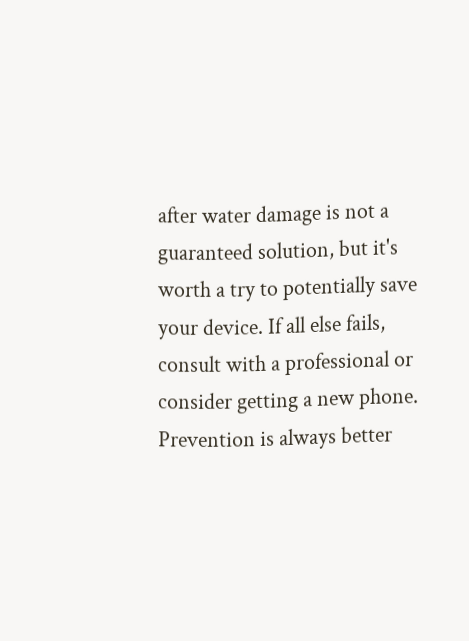after water damage is not a guaranteed solution, but it's worth a try to potentially save your device. If all else fails, consult with a professional or consider getting a new phone. Prevention is always better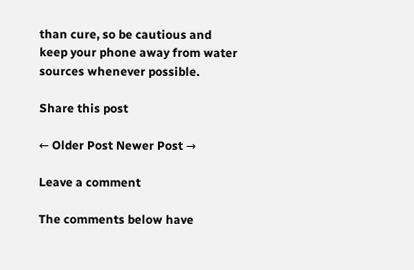than cure, so be cautious and keep your phone away from water sources whenever possible.

Share this post

← Older Post Newer Post →

Leave a comment

The comments below have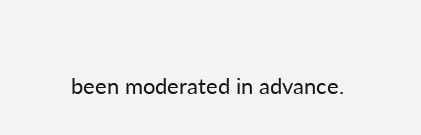been moderated in advance.